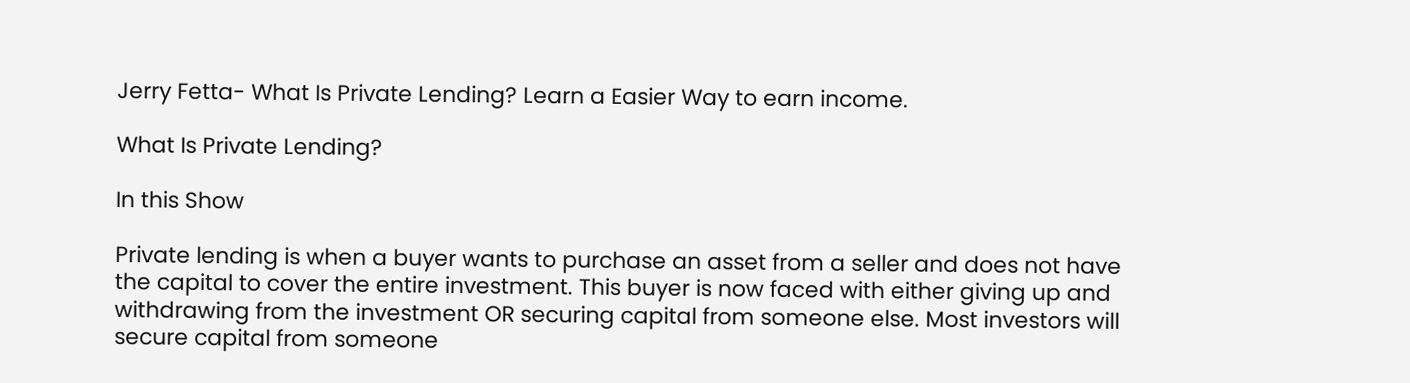Jerry Fetta- What Is Private Lending? Learn a Easier Way to earn income.

What Is Private Lending?

In this Show

Private lending is when a buyer wants to purchase an asset from a seller and does not have the capital to cover the entire investment. This buyer is now faced with either giving up and withdrawing from the investment OR securing capital from someone else. Most investors will secure capital from someone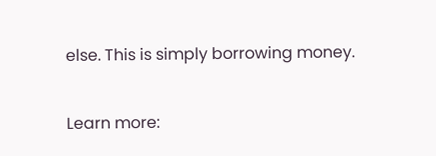else. This is simply borrowing money.

Learn more: